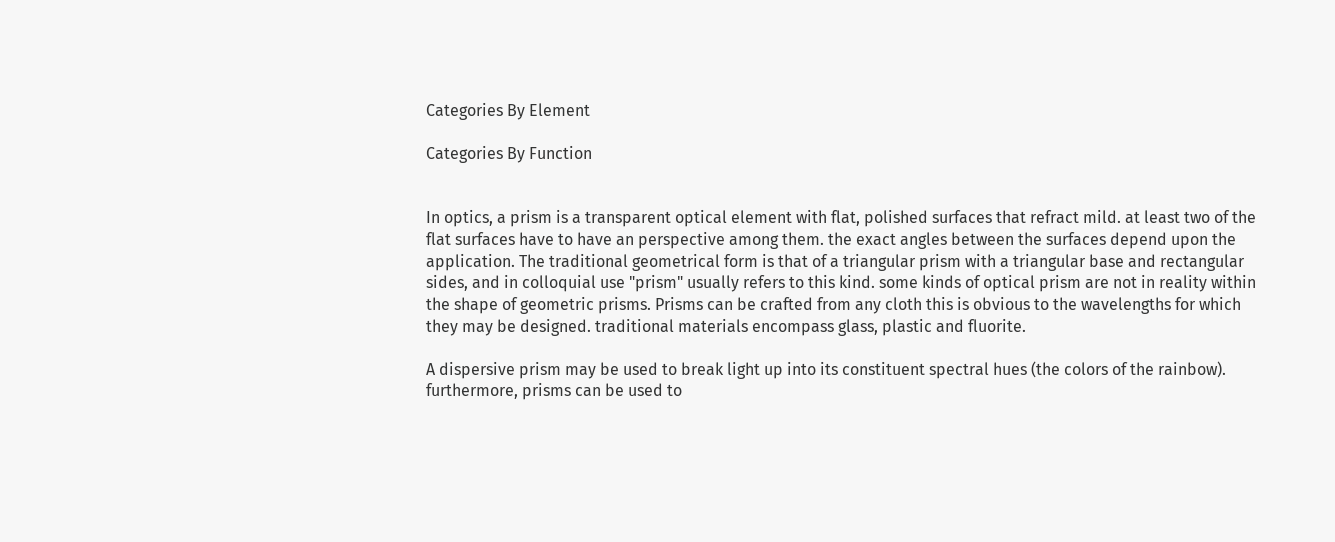Categories By Element

Categories By Function


In optics, a prism is a transparent optical element with flat, polished surfaces that refract mild. at least two of the flat surfaces have to have an perspective among them. the exact angles between the surfaces depend upon the application. The traditional geometrical form is that of a triangular prism with a triangular base and rectangular sides, and in colloquial use "prism" usually refers to this kind. some kinds of optical prism are not in reality within the shape of geometric prisms. Prisms can be crafted from any cloth this is obvious to the wavelengths for which they may be designed. traditional materials encompass glass, plastic and fluorite.

A dispersive prism may be used to break light up into its constituent spectral hues (the colors of the rainbow). furthermore, prisms can be used to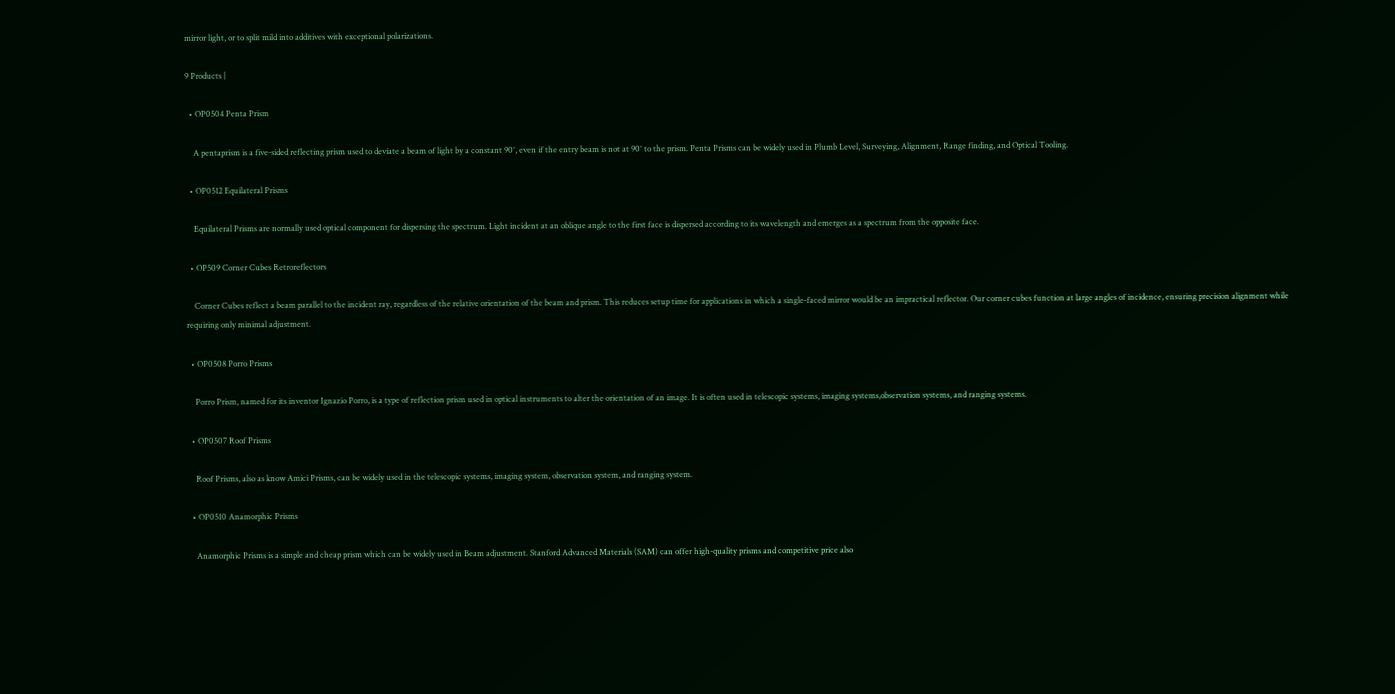mirror light, or to split mild into additives with exceptional polarizations.

9 Products |

  • OP0504 Penta Prism

    A pentaprism is a five-sided reflecting prism used to deviate a beam of light by a constant 90°, even if the entry beam is not at 90° to the prism. Penta Prisms can be widely used in Plumb Level, Surveying, Alignment, Range finding, and Optical Tooling.

  • OP0512 Equilateral Prisms

    Equilateral Prisms are normally used optical component for dispersing the spectrum. Light incident at an oblique angle to the first face is dispersed according to its wavelength and emerges as a spectrum from the opposite face.

  • OP509 Corner Cubes Retroreflectors

    Corner Cubes reflect a beam parallel to the incident ray, regardless of the relative orientation of the beam and prism. This reduces setup time for applications in which a single-faced mirror would be an impractical reflector. Our corner cubes function at large angles of incidence, ensuring precision alignment while requiring only minimal adjustment.

  • OP0508 Porro Prisms

    Porro Prism, named for its inventor Ignazio Porro, is a type of reflection prism used in optical instruments to alter the orientation of an image. It is often used in telescopic systems, imaging systems,observation systems, and ranging systems.

  • OP0507 Roof Prisms

    Roof Prisms, also as know Amici Prisms, can be widely used in the telescopic systems, imaging system, observation system, and ranging system.

  • OP0510 Anamorphic Prisms

    Anamorphic Prisms is a simple and cheap prism which can be widely used in Beam adjustment. Stanford Advanced Materials (SAM) can offer high-quality prisms and competitive price also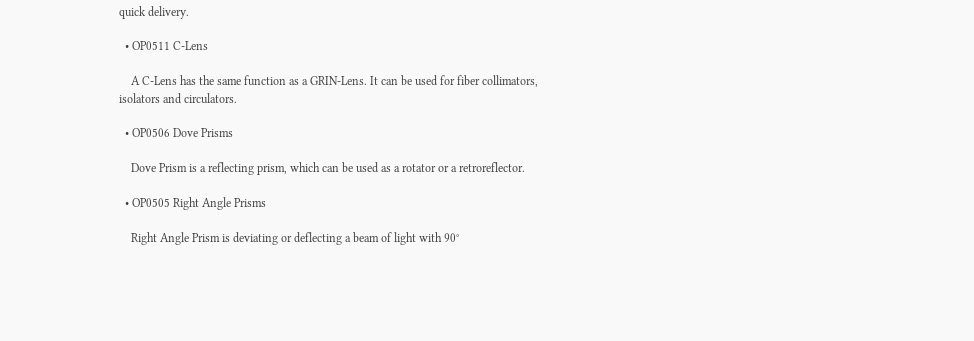quick delivery.

  • OP0511 C-Lens

    A C-Lens has the same function as a GRIN-Lens. It can be used for fiber collimators, isolators and circulators.

  • OP0506 Dove Prisms

    Dove Prism is a reflecting prism, which can be used as a rotator or a retroreflector.

  • OP0505 Right Angle Prisms

    Right Angle Prism is deviating or deflecting a beam of light with 90°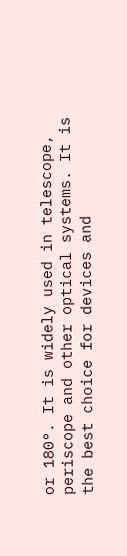or 180°. It is widely used in telescope, periscope and other optical systems. It is the best choice for devices and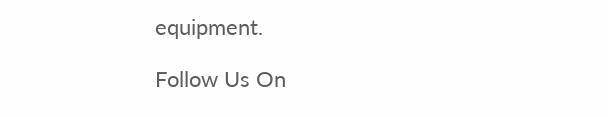equipment.

Follow Us On